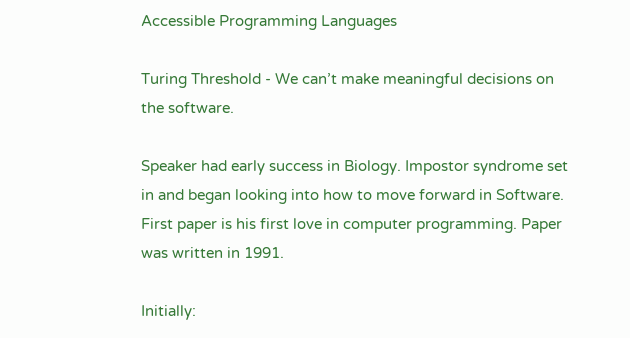Accessible Programming Languages

Turing Threshold - We can’t make meaningful decisions on the software.

Speaker had early success in Biology. Impostor syndrome set in and began looking into how to move forward in Software. First paper is his first love in computer programming. Paper was written in 1991.

Initially: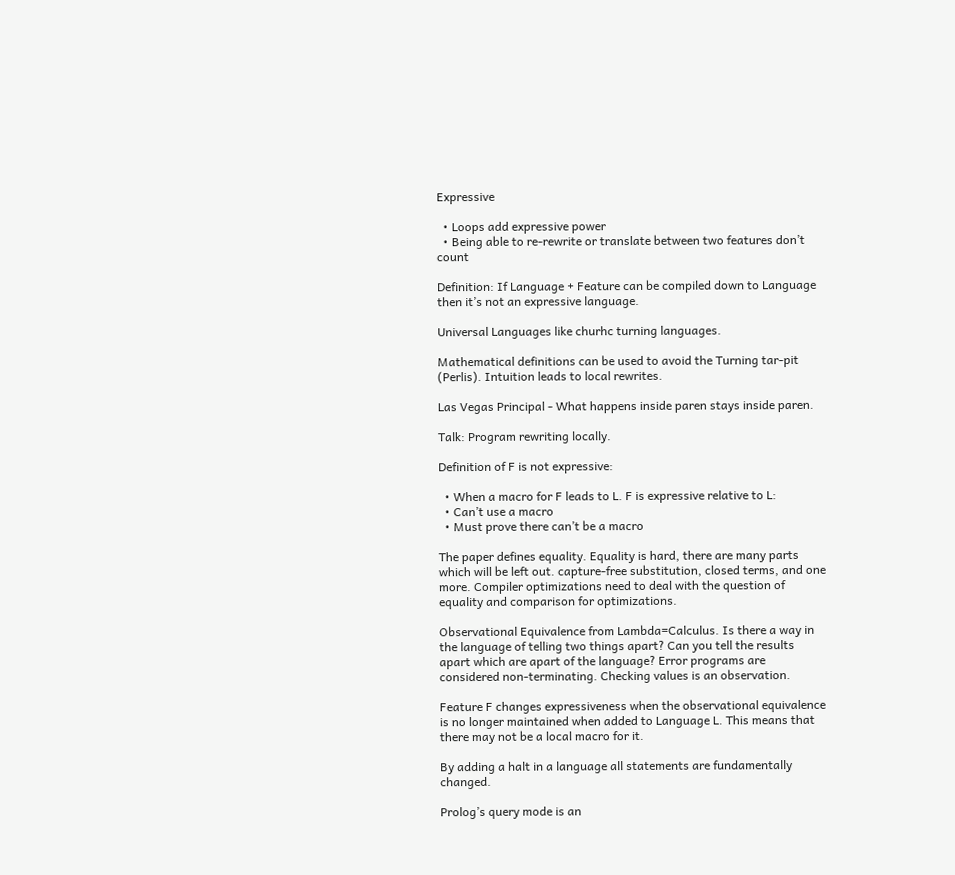Expressive

  • Loops add expressive power
  • Being able to re-rewrite or translate between two features don’t count

Definition: If Language + Feature can be compiled down to Language then it’s not an expressive language.

Universal Languages like churhc turning languages.

Mathematical definitions can be used to avoid the Turning tar-pit (Perlis). Intuition leads to local rewrites.

Las Vegas Principal - What happens inside paren stays inside paren.

Talk: Program rewriting locally.

Definition of F is not expressive:

  • When a macro for F leads to L. F is expressive relative to L:
  • Can’t use a macro
  • Must prove there can’t be a macro

The paper defines equality. Equality is hard, there are many parts which will be left out. capture-free substitution, closed terms, and one more. Compiler optimizations need to deal with the question of equality and comparison for optimizations.

Observational Equivalence from Lambda=Calculus. Is there a way in the language of telling two things apart? Can you tell the results apart which are apart of the language? Error programs are considered non-terminating. Checking values is an observation.

Feature F changes expressiveness when the observational equivalence is no longer maintained when added to Language L. This means that there may not be a local macro for it.

By adding a halt in a language all statements are fundamentally changed.

Prolog’s query mode is an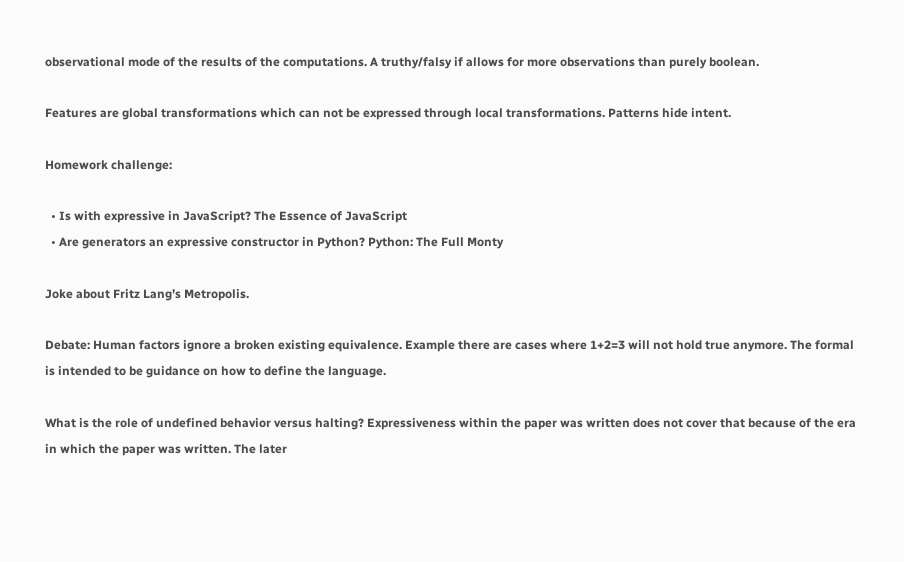observational mode of the results of the computations. A truthy/falsy if allows for more observations than purely boolean.

Features are global transformations which can not be expressed through local transformations. Patterns hide intent.

Homework challenge:

  • Is with expressive in JavaScript? The Essence of JavaScript
  • Are generators an expressive constructor in Python? Python: The Full Monty

Joke about Fritz Lang’s Metropolis.

Debate: Human factors ignore a broken existing equivalence. Example there are cases where 1+2=3 will not hold true anymore. The formal is intended to be guidance on how to define the language.

What is the role of undefined behavior versus halting? Expressiveness within the paper was written does not cover that because of the era in which the paper was written. The later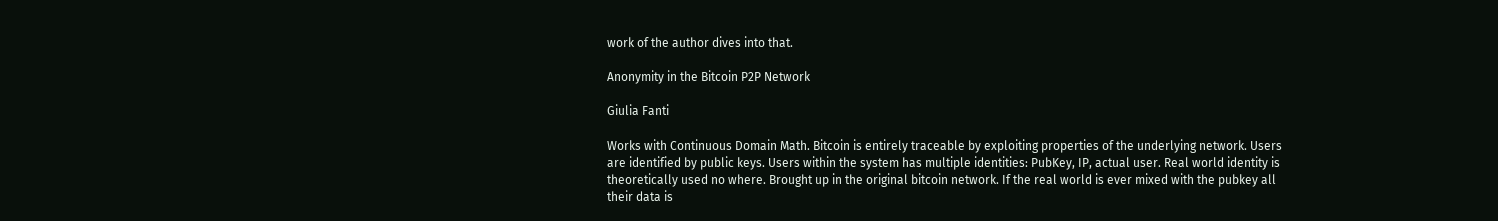work of the author dives into that.

Anonymity in the Bitcoin P2P Network

Giulia Fanti

Works with Continuous Domain Math. Bitcoin is entirely traceable by exploiting properties of the underlying network. Users are identified by public keys. Users within the system has multiple identities: PubKey, IP, actual user. Real world identity is theoretically used no where. Brought up in the original bitcoin network. If the real world is ever mixed with the pubkey all their data is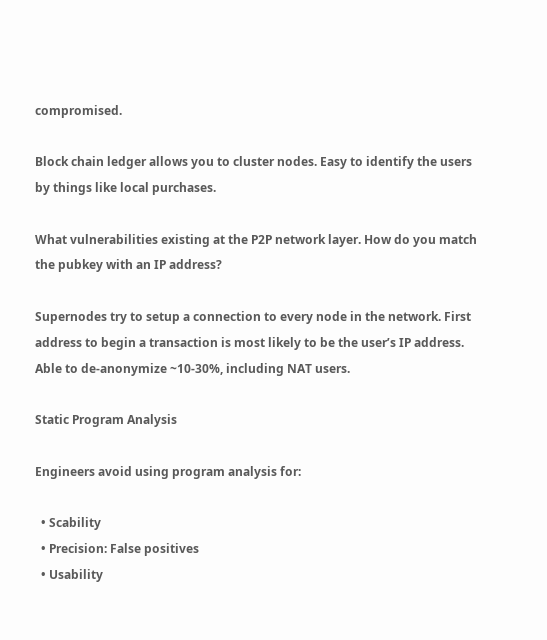compromised.

Block chain ledger allows you to cluster nodes. Easy to identify the users by things like local purchases.

What vulnerabilities existing at the P2P network layer. How do you match the pubkey with an IP address?

Supernodes try to setup a connection to every node in the network. First address to begin a transaction is most likely to be the user’s IP address. Able to de-anonymize ~10-30%, including NAT users.

Static Program Analysis

Engineers avoid using program analysis for:

  • Scability
  • Precision: False positives
  • Usability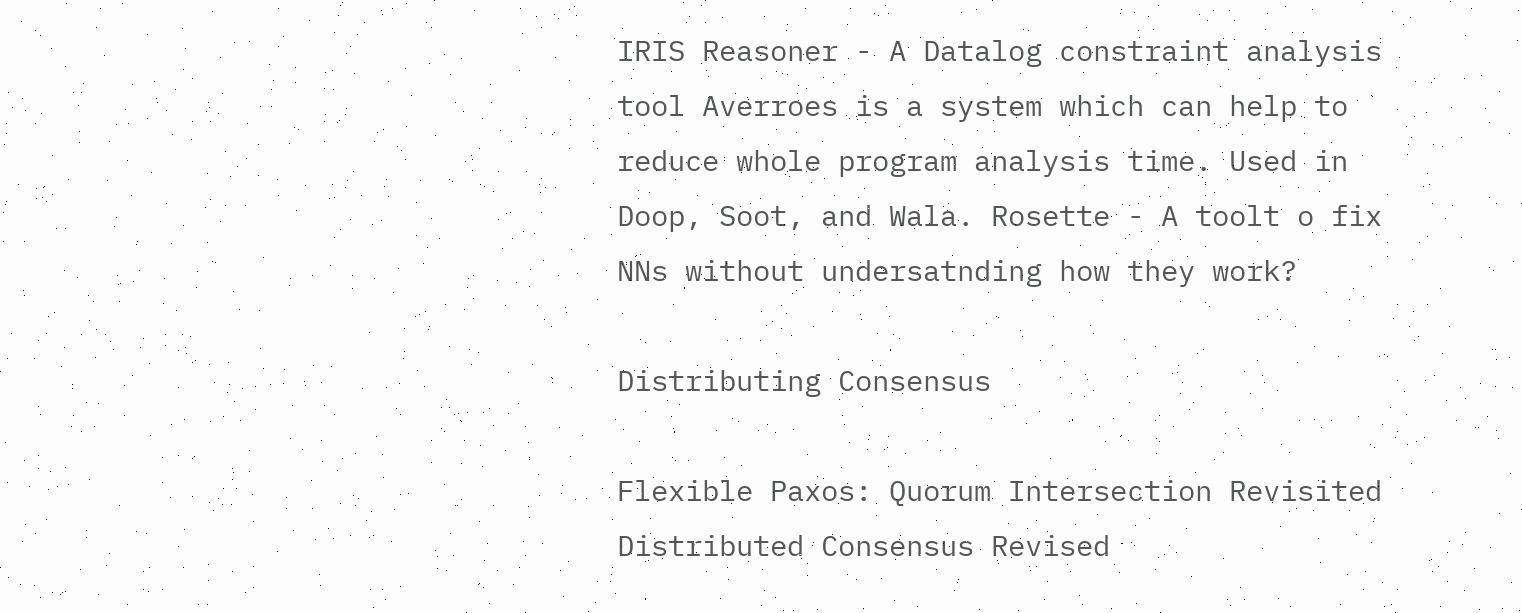IRIS Reasoner - A Datalog constraint analysis tool Averroes is a system which can help to reduce whole program analysis time. Used in Doop, Soot, and Wala. Rosette - A toolt o fix NNs without undersatnding how they work?

Distributing Consensus

Flexible Paxos: Quorum Intersection Revisited Distributed Consensus Revised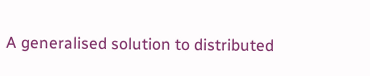A generalised solution to distributed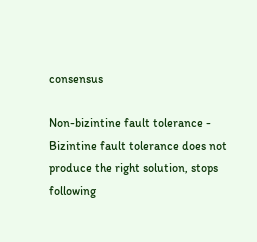consensus

Non-bizintine fault tolerance - Bizintine fault tolerance does not produce the right solution, stops following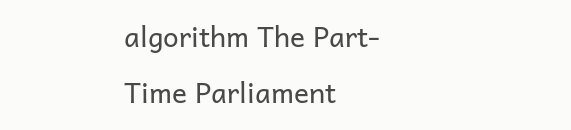algorithm The Part-Time Parliament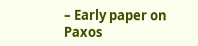– Early paper on Paxos